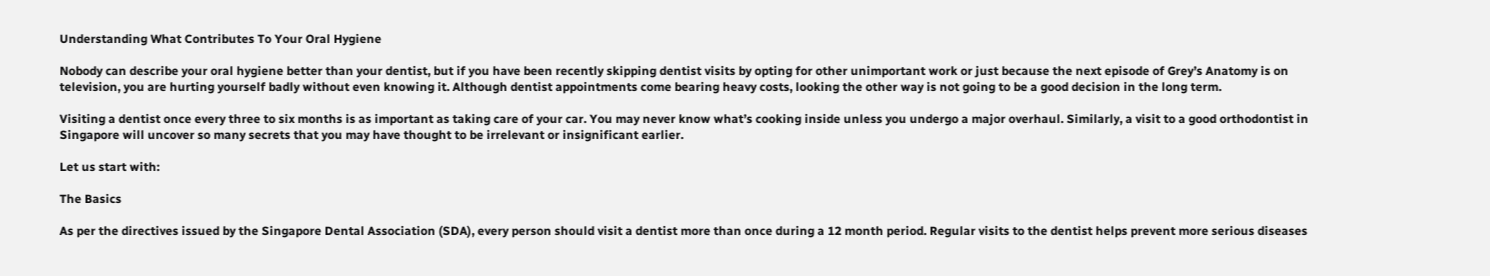Understanding What Contributes To Your Oral Hygiene

Nobody can describe your oral hygiene better than your dentist, but if you have been recently skipping dentist visits by opting for other unimportant work or just because the next episode of Grey’s Anatomy is on television, you are hurting yourself badly without even knowing it. Although dentist appointments come bearing heavy costs, looking the other way is not going to be a good decision in the long term.

Visiting a dentist once every three to six months is as important as taking care of your car. You may never know what’s cooking inside unless you undergo a major overhaul. Similarly, a visit to a good orthodontist in Singapore will uncover so many secrets that you may have thought to be irrelevant or insignificant earlier.

Let us start with:

The Basics

As per the directives issued by the Singapore Dental Association (SDA), every person should visit a dentist more than once during a 12 month period. Regular visits to the dentist helps prevent more serious diseases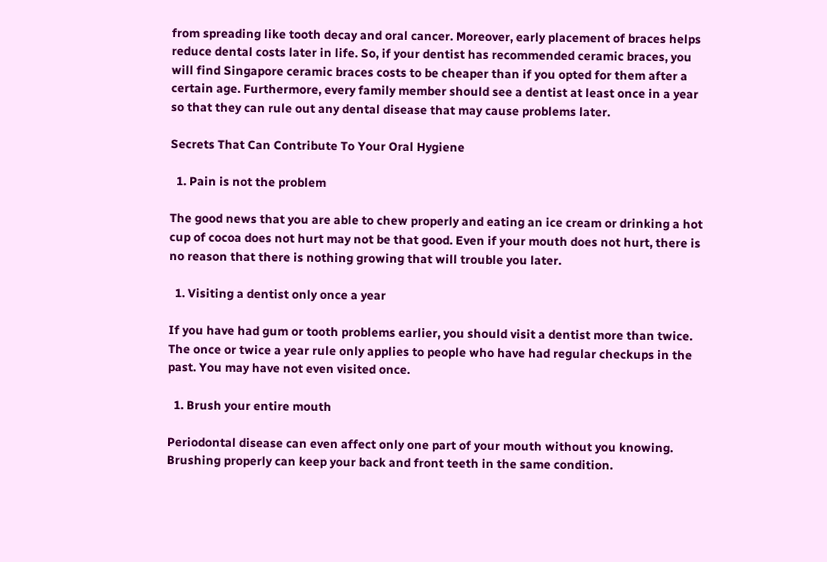from spreading like tooth decay and oral cancer. Moreover, early placement of braces helps reduce dental costs later in life. So, if your dentist has recommended ceramic braces, you will find Singapore ceramic braces costs to be cheaper than if you opted for them after a certain age. Furthermore, every family member should see a dentist at least once in a year so that they can rule out any dental disease that may cause problems later.

Secrets That Can Contribute To Your Oral Hygiene

  1. Pain is not the problem

The good news that you are able to chew properly and eating an ice cream or drinking a hot cup of cocoa does not hurt may not be that good. Even if your mouth does not hurt, there is no reason that there is nothing growing that will trouble you later.

  1. Visiting a dentist only once a year

If you have had gum or tooth problems earlier, you should visit a dentist more than twice. The once or twice a year rule only applies to people who have had regular checkups in the past. You may have not even visited once.

  1. Brush your entire mouth

Periodontal disease can even affect only one part of your mouth without you knowing. Brushing properly can keep your back and front teeth in the same condition.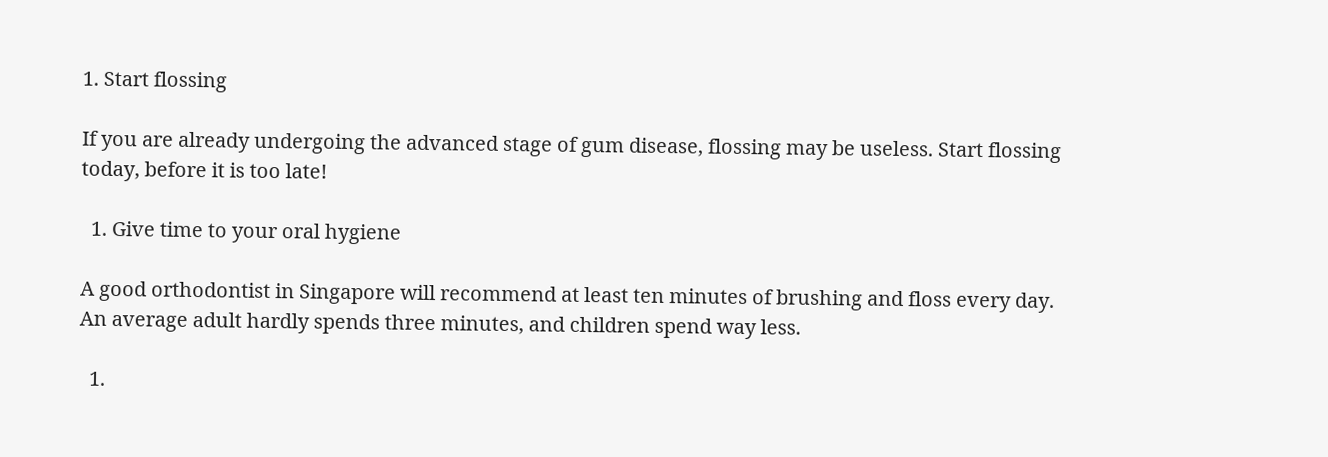1. Start flossing

If you are already undergoing the advanced stage of gum disease, flossing may be useless. Start flossing today, before it is too late!

  1. Give time to your oral hygiene

A good orthodontist in Singapore will recommend at least ten minutes of brushing and floss every day. An average adult hardly spends three minutes, and children spend way less.

  1.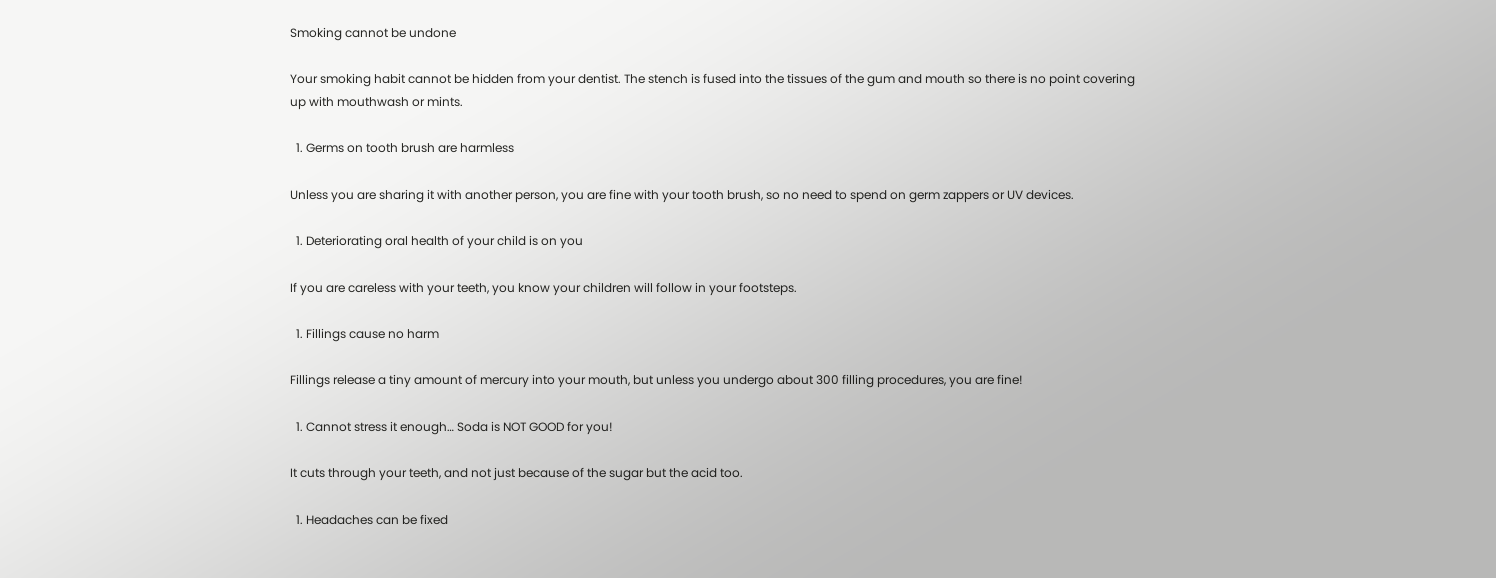Smoking cannot be undone

Your smoking habit cannot be hidden from your dentist. The stench is fused into the tissues of the gum and mouth so there is no point covering up with mouthwash or mints.

  1. Germs on tooth brush are harmless

Unless you are sharing it with another person, you are fine with your tooth brush, so no need to spend on germ zappers or UV devices.

  1. Deteriorating oral health of your child is on you

If you are careless with your teeth, you know your children will follow in your footsteps.

  1. Fillings cause no harm

Fillings release a tiny amount of mercury into your mouth, but unless you undergo about 300 filling procedures, you are fine!

  1. Cannot stress it enough… Soda is NOT GOOD for you!

It cuts through your teeth, and not just because of the sugar but the acid too.

  1. Headaches can be fixed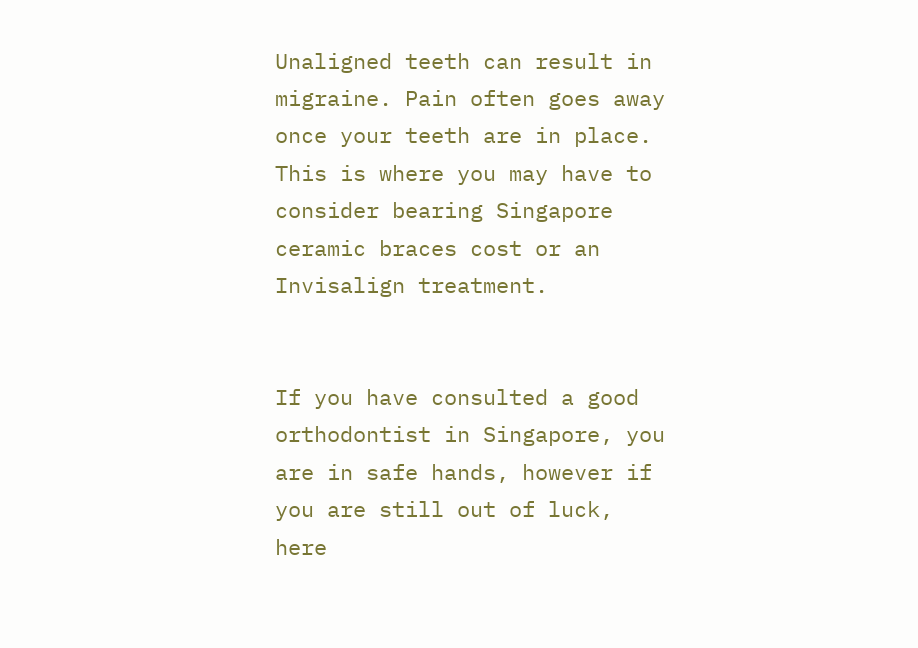Unaligned teeth can result in migraine. Pain often goes away once your teeth are in place. This is where you may have to consider bearing Singapore ceramic braces cost or an Invisalign treatment.


If you have consulted a good orthodontist in Singapore, you are in safe hands, however if you are still out of luck, here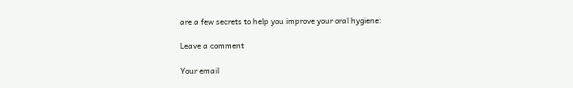are a few secrets to help you improve your oral hygiene:

Leave a comment

Your email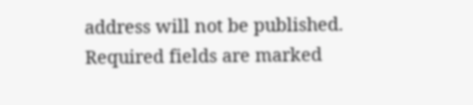address will not be published. Required fields are marked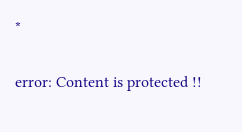*

error: Content is protected !!